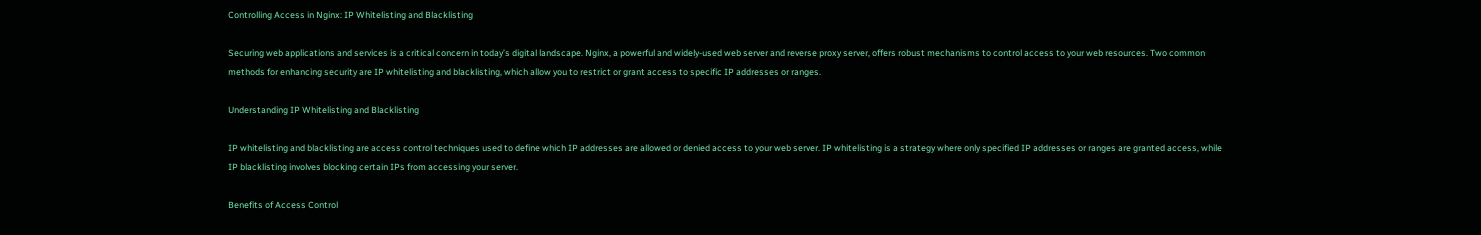Controlling Access in Nginx: IP Whitelisting and Blacklisting

Securing web applications and services is a critical concern in today’s digital landscape. Nginx, a powerful and widely-used web server and reverse proxy server, offers robust mechanisms to control access to your web resources. Two common methods for enhancing security are IP whitelisting and blacklisting, which allow you to restrict or grant access to specific IP addresses or ranges.

Understanding IP Whitelisting and Blacklisting

IP whitelisting and blacklisting are access control techniques used to define which IP addresses are allowed or denied access to your web server. IP whitelisting is a strategy where only specified IP addresses or ranges are granted access, while IP blacklisting involves blocking certain IPs from accessing your server.

Benefits of Access Control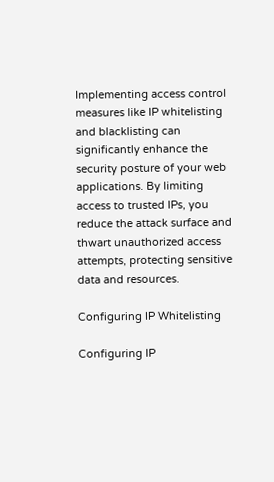Implementing access control measures like IP whitelisting and blacklisting can significantly enhance the security posture of your web applications. By limiting access to trusted IPs, you reduce the attack surface and thwart unauthorized access attempts, protecting sensitive data and resources.

Configuring IP Whitelisting

Configuring IP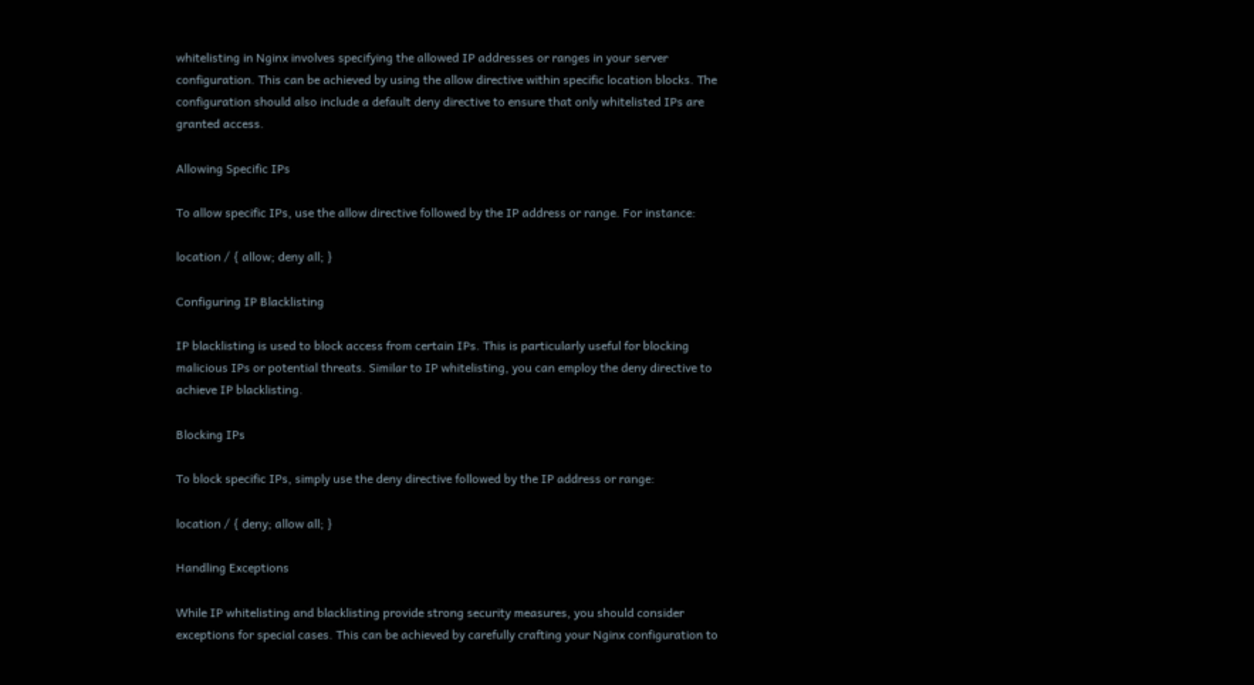whitelisting in Nginx involves specifying the allowed IP addresses or ranges in your server configuration. This can be achieved by using the allow directive within specific location blocks. The configuration should also include a default deny directive to ensure that only whitelisted IPs are granted access.

Allowing Specific IPs

To allow specific IPs, use the allow directive followed by the IP address or range. For instance:

location / { allow; deny all; }

Configuring IP Blacklisting

IP blacklisting is used to block access from certain IPs. This is particularly useful for blocking malicious IPs or potential threats. Similar to IP whitelisting, you can employ the deny directive to achieve IP blacklisting.

Blocking IPs

To block specific IPs, simply use the deny directive followed by the IP address or range:

location / { deny; allow all; }

Handling Exceptions

While IP whitelisting and blacklisting provide strong security measures, you should consider exceptions for special cases. This can be achieved by carefully crafting your Nginx configuration to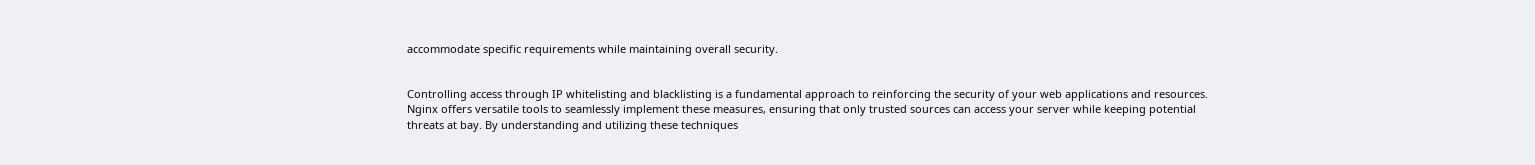accommodate specific requirements while maintaining overall security.


Controlling access through IP whitelisting and blacklisting is a fundamental approach to reinforcing the security of your web applications and resources. Nginx offers versatile tools to seamlessly implement these measures, ensuring that only trusted sources can access your server while keeping potential threats at bay. By understanding and utilizing these techniques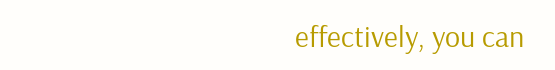effectively, you can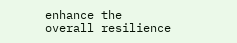enhance the overall resilience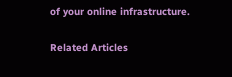of your online infrastructure.

Related Articles